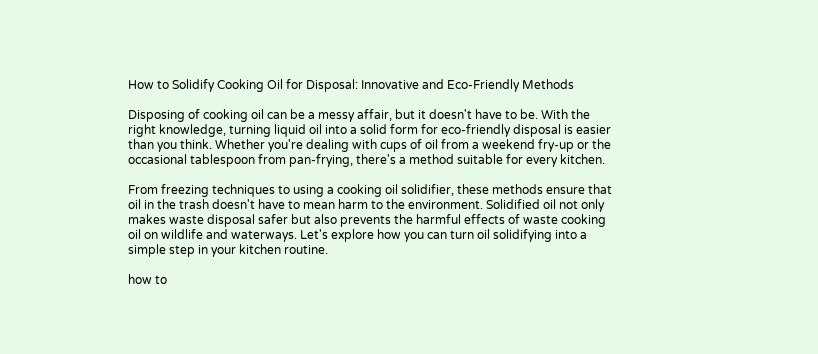How to Solidify Cooking Oil for Disposal: Innovative and Eco-Friendly Methods

Disposing of cooking oil can be a messy affair, but it doesn't have to be. With the right knowledge, turning liquid oil into a solid form for eco-friendly disposal is easier than you think. Whether you're dealing with cups of oil from a weekend fry-up or the occasional tablespoon from pan-frying, there's a method suitable for every kitchen.

From freezing techniques to using a cooking oil solidifier, these methods ensure that oil in the trash doesn't have to mean harm to the environment. Solidified oil not only makes waste disposal safer but also prevents the harmful effects of waste cooking oil on wildlife and waterways. Let's explore how you can turn oil solidifying into a simple step in your kitchen routine.

how to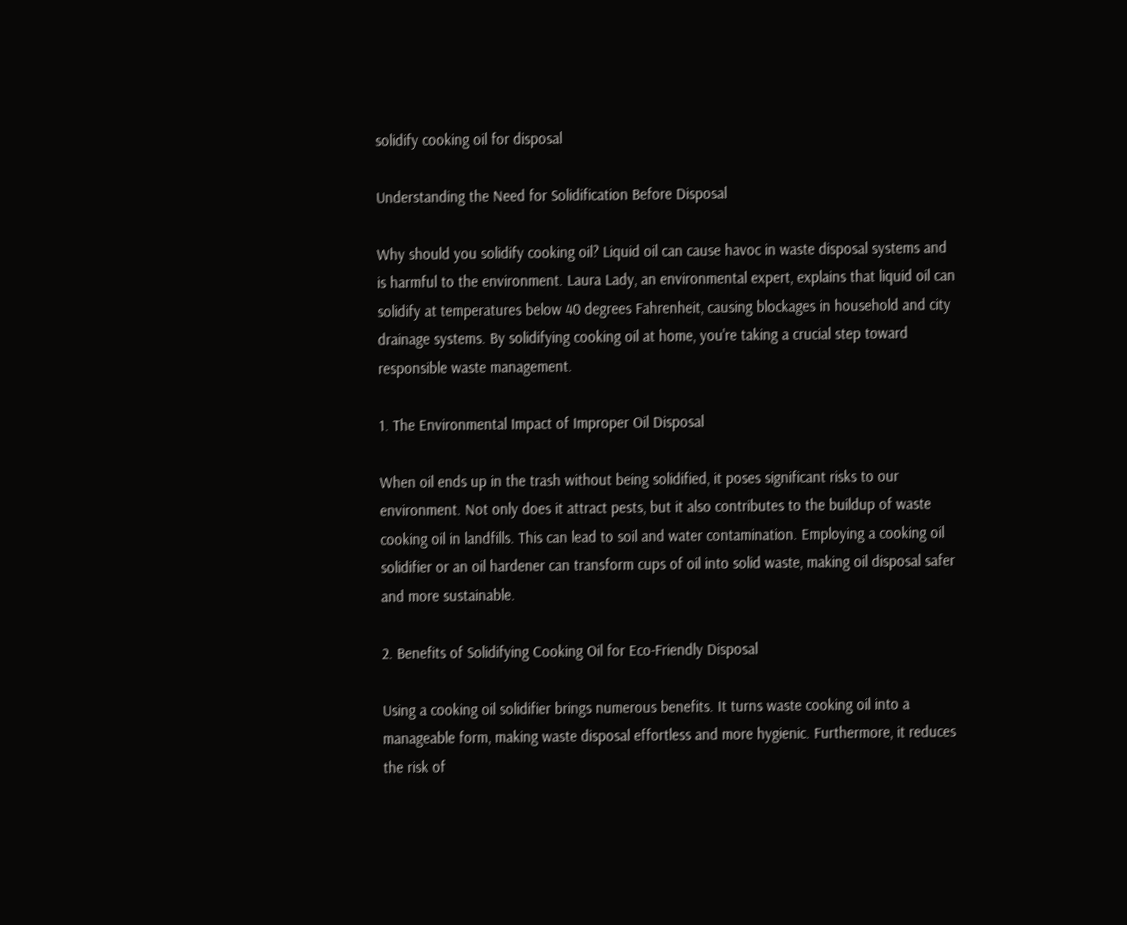solidify cooking oil for disposal

Understanding the Need for Solidification Before Disposal

Why should you solidify cooking oil? Liquid oil can cause havoc in waste disposal systems and is harmful to the environment. Laura Lady, an environmental expert, explains that liquid oil can solidify at temperatures below 40 degrees Fahrenheit, causing blockages in household and city drainage systems. By solidifying cooking oil at home, you're taking a crucial step toward responsible waste management.

1. The Environmental Impact of Improper Oil Disposal

When oil ends up in the trash without being solidified, it poses significant risks to our environment. Not only does it attract pests, but it also contributes to the buildup of waste cooking oil in landfills. This can lead to soil and water contamination. Employing a cooking oil solidifier or an oil hardener can transform cups of oil into solid waste, making oil disposal safer and more sustainable.

2. Benefits of Solidifying Cooking Oil for Eco-Friendly Disposal

Using a cooking oil solidifier brings numerous benefits. It turns waste cooking oil into a manageable form, making waste disposal effortless and more hygienic. Furthermore, it reduces the risk of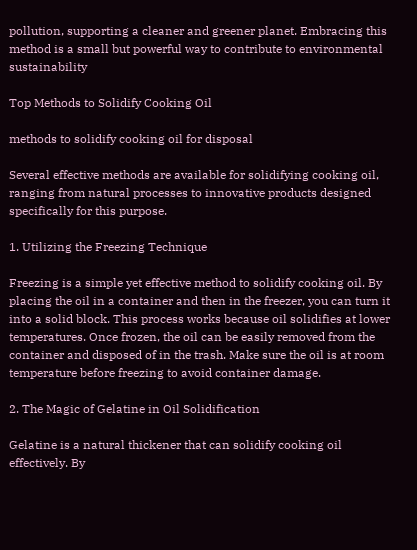pollution, supporting a cleaner and greener planet. Embracing this method is a small but powerful way to contribute to environmental sustainability

Top Methods to Solidify Cooking Oil

methods to solidify cooking oil for disposal

Several effective methods are available for solidifying cooking oil, ranging from natural processes to innovative products designed specifically for this purpose.

1. Utilizing the Freezing Technique

Freezing is a simple yet effective method to solidify cooking oil. By placing the oil in a container and then in the freezer, you can turn it into a solid block. This process works because oil solidifies at lower temperatures. Once frozen, the oil can be easily removed from the container and disposed of in the trash. Make sure the oil is at room temperature before freezing to avoid container damage.

2. The Magic of Gelatine in Oil Solidification

Gelatine is a natural thickener that can solidify cooking oil effectively. By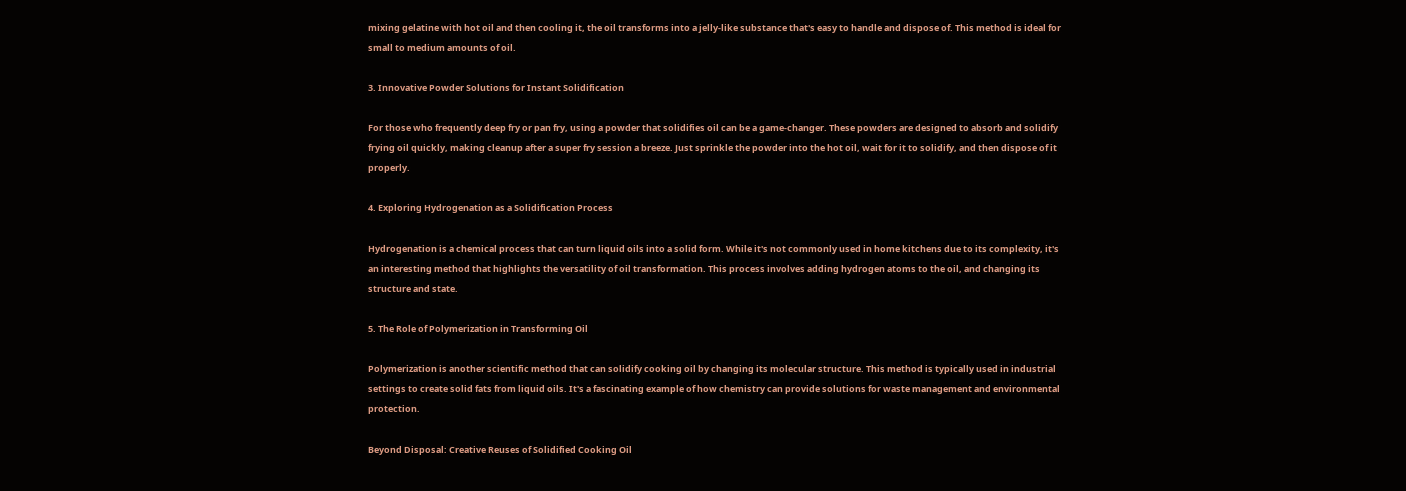mixing gelatine with hot oil and then cooling it, the oil transforms into a jelly-like substance that's easy to handle and dispose of. This method is ideal for small to medium amounts of oil.

3. Innovative Powder Solutions for Instant Solidification

For those who frequently deep fry or pan fry, using a powder that solidifies oil can be a game-changer. These powders are designed to absorb and solidify frying oil quickly, making cleanup after a super fry session a breeze. Just sprinkle the powder into the hot oil, wait for it to solidify, and then dispose of it properly.

4. Exploring Hydrogenation as a Solidification Process

Hydrogenation is a chemical process that can turn liquid oils into a solid form. While it's not commonly used in home kitchens due to its complexity, it's an interesting method that highlights the versatility of oil transformation. This process involves adding hydrogen atoms to the oil, and changing its structure and state.

5. The Role of Polymerization in Transforming Oil

Polymerization is another scientific method that can solidify cooking oil by changing its molecular structure. This method is typically used in industrial settings to create solid fats from liquid oils. It's a fascinating example of how chemistry can provide solutions for waste management and environmental protection.

Beyond Disposal: Creative Reuses of Solidified Cooking Oil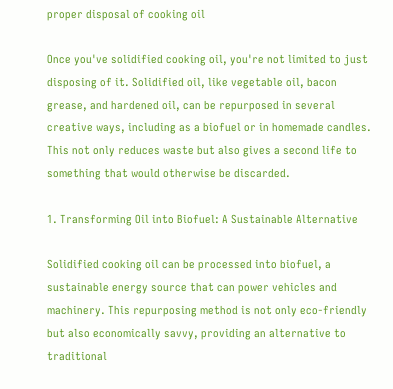proper disposal of cooking oil

Once you've solidified cooking oil, you're not limited to just disposing of it. Solidified oil, like vegetable oil, bacon grease, and hardened oil, can be repurposed in several creative ways, including as a biofuel or in homemade candles. This not only reduces waste but also gives a second life to something that would otherwise be discarded.

1. Transforming Oil into Biofuel: A Sustainable Alternative

Solidified cooking oil can be processed into biofuel, a sustainable energy source that can power vehicles and machinery. This repurposing method is not only eco-friendly but also economically savvy, providing an alternative to traditional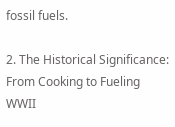fossil fuels.

2. The Historical Significance: From Cooking to Fueling WWII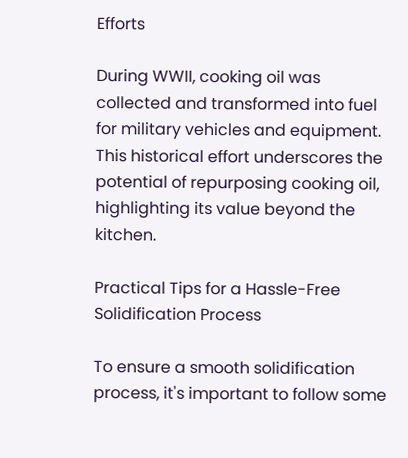Efforts

During WWII, cooking oil was collected and transformed into fuel for military vehicles and equipment. This historical effort underscores the potential of repurposing cooking oil, highlighting its value beyond the kitchen.

Practical Tips for a Hassle-Free Solidification Process

To ensure a smooth solidification process, it's important to follow some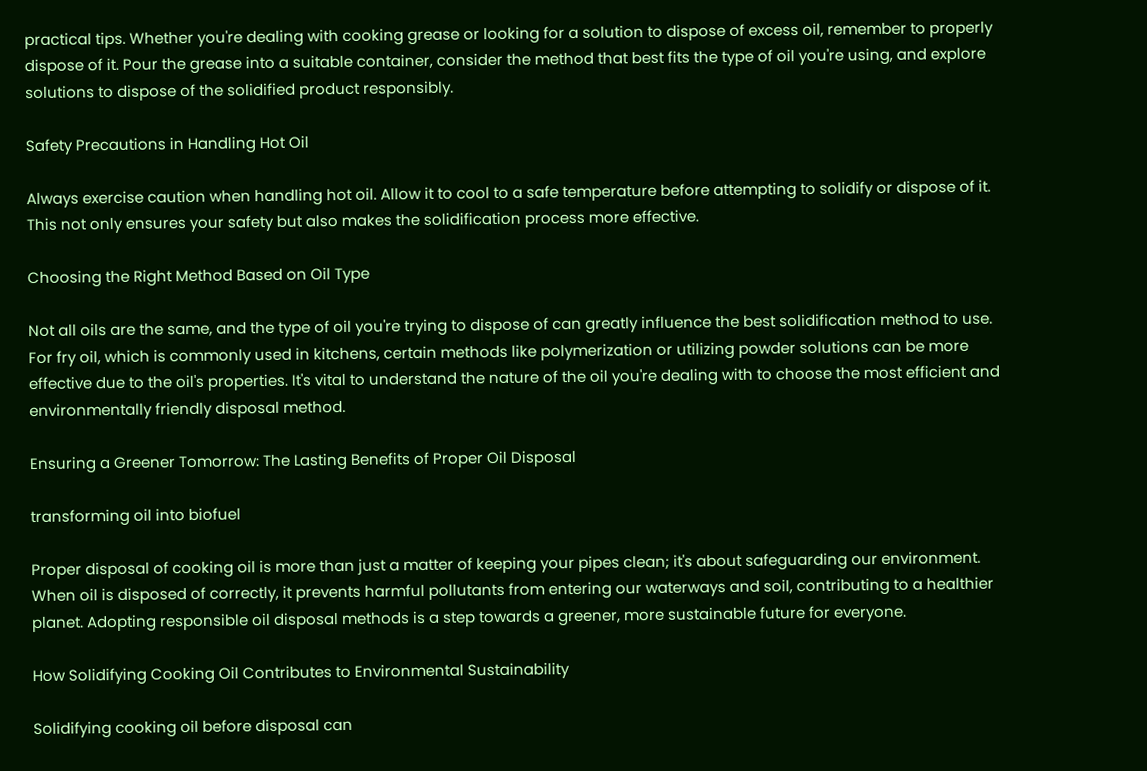practical tips. Whether you're dealing with cooking grease or looking for a solution to dispose of excess oil, remember to properly dispose of it. Pour the grease into a suitable container, consider the method that best fits the type of oil you're using, and explore solutions to dispose of the solidified product responsibly.

Safety Precautions in Handling Hot Oil

Always exercise caution when handling hot oil. Allow it to cool to a safe temperature before attempting to solidify or dispose of it. This not only ensures your safety but also makes the solidification process more effective.

Choosing the Right Method Based on Oil Type

Not all oils are the same, and the type of oil you're trying to dispose of can greatly influence the best solidification method to use. For fry oil, which is commonly used in kitchens, certain methods like polymerization or utilizing powder solutions can be more effective due to the oil's properties. It's vital to understand the nature of the oil you're dealing with to choose the most efficient and environmentally friendly disposal method.

Ensuring a Greener Tomorrow: The Lasting Benefits of Proper Oil Disposal

transforming oil into biofuel

Proper disposal of cooking oil is more than just a matter of keeping your pipes clean; it's about safeguarding our environment. When oil is disposed of correctly, it prevents harmful pollutants from entering our waterways and soil, contributing to a healthier planet. Adopting responsible oil disposal methods is a step towards a greener, more sustainable future for everyone.

How Solidifying Cooking Oil Contributes to Environmental Sustainability

Solidifying cooking oil before disposal can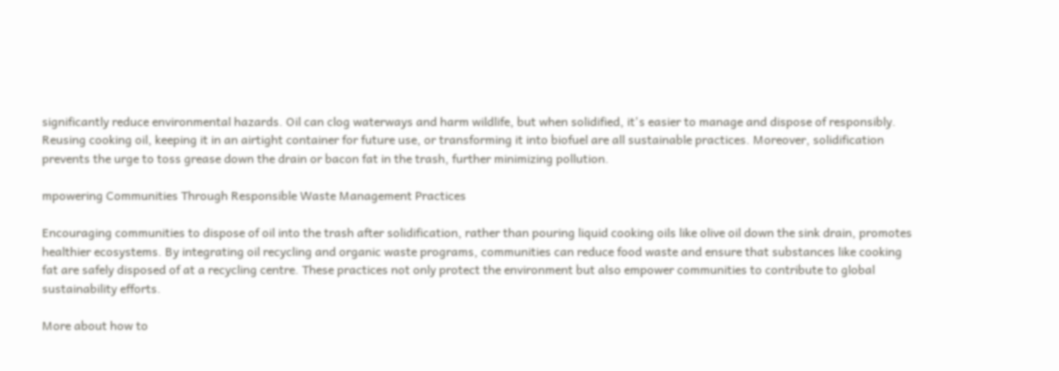significantly reduce environmental hazards. Oil can clog waterways and harm wildlife, but when solidified, it's easier to manage and dispose of responsibly. Reusing cooking oil, keeping it in an airtight container for future use, or transforming it into biofuel are all sustainable practices. Moreover, solidification prevents the urge to toss grease down the drain or bacon fat in the trash, further minimizing pollution.

mpowering Communities Through Responsible Waste Management Practices

Encouraging communities to dispose of oil into the trash after solidification, rather than pouring liquid cooking oils like olive oil down the sink drain, promotes healthier ecosystems. By integrating oil recycling and organic waste programs, communities can reduce food waste and ensure that substances like cooking fat are safely disposed of at a recycling centre. These practices not only protect the environment but also empower communities to contribute to global sustainability efforts.

More about how to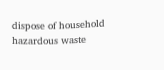dispose of household hazardous waste